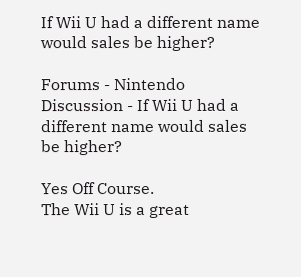If Wii U had a different name would sales be higher?

Forums - Nintendo Discussion - If Wii U had a different name would sales be higher?

Yes Off Course.
The Wii U is a great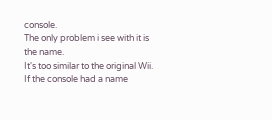console.
The only problem i see with it is the name.
It's too similar to the original Wii.
If the console had a name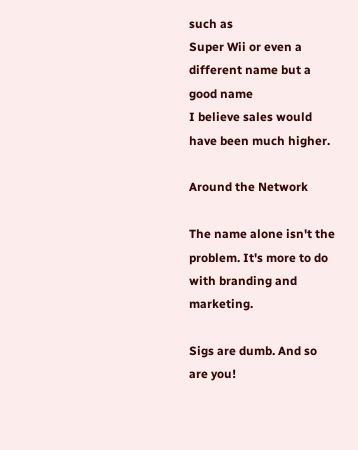such as
Super Wii or even a different name but a good name
I believe sales would have been much higher.

Around the Network

The name alone isn't the problem. It's more to do with branding and marketing.

Sigs are dumb. And so are you!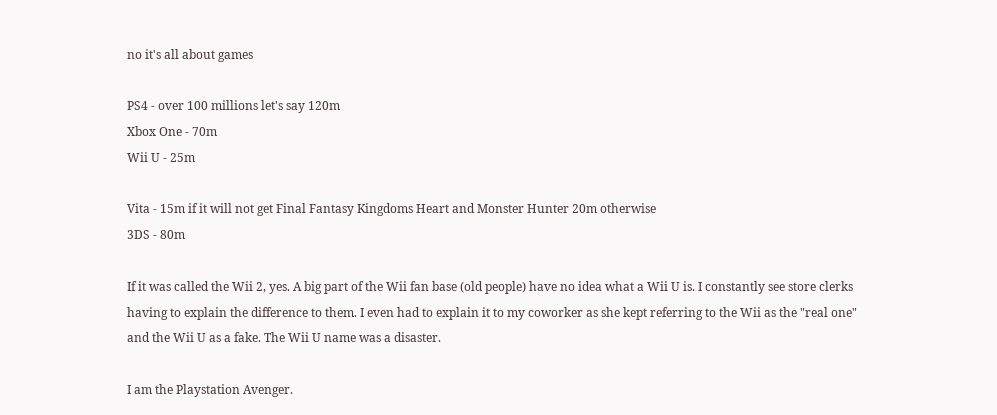no it's all about games

PS4 - over 100 millions let's say 120m
Xbox One - 70m
Wii U - 25m

Vita - 15m if it will not get Final Fantasy Kingdoms Heart and Monster Hunter 20m otherwise
3DS - 80m

If it was called the Wii 2, yes. A big part of the Wii fan base (old people) have no idea what a Wii U is. I constantly see store clerks having to explain the difference to them. I even had to explain it to my coworker as she kept referring to the Wii as the "real one" and the Wii U as a fake. The Wii U name was a disaster.

I am the Playstation Avenger.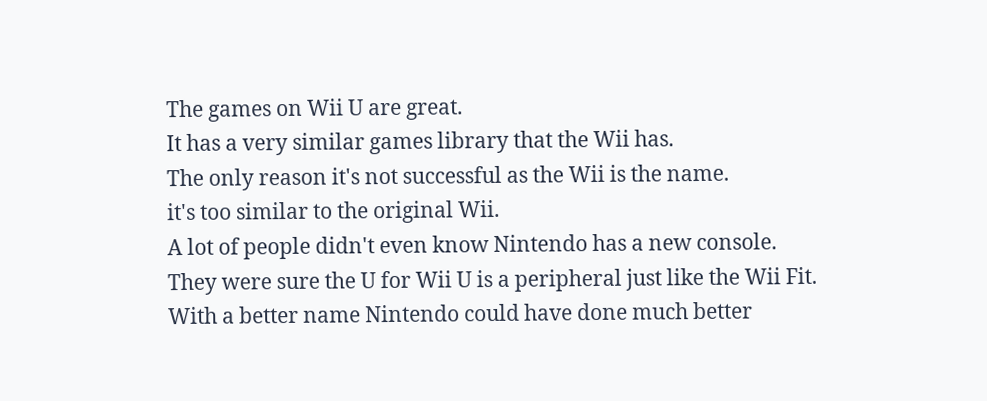The games on Wii U are great.
It has a very similar games library that the Wii has.
The only reason it's not successful as the Wii is the name.
it's too similar to the original Wii.
A lot of people didn't even know Nintendo has a new console.
They were sure the U for Wii U is a peripheral just like the Wii Fit.
With a better name Nintendo could have done much better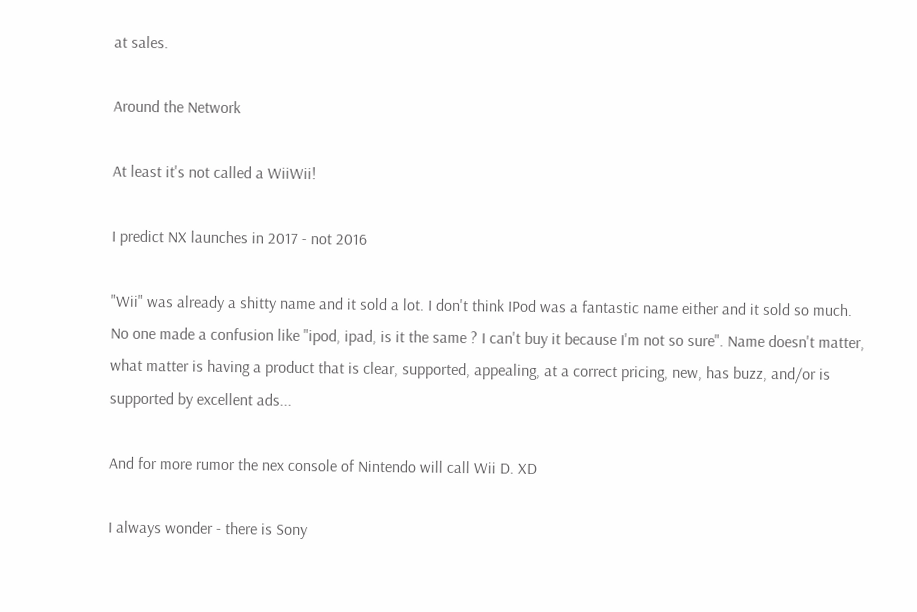at sales.

Around the Network

At least it's not called a WiiWii!

I predict NX launches in 2017 - not 2016

"Wii" was already a shitty name and it sold a lot. I don't think IPod was a fantastic name either and it sold so much. No one made a confusion like "ipod, ipad, is it the same ? I can't buy it because I'm not so sure". Name doesn't matter, what matter is having a product that is clear, supported, appealing, at a correct pricing, new, has buzz, and/or is supported by excellent ads...

And for more rumor the nex console of Nintendo will call Wii D. XD

I always wonder - there is Sony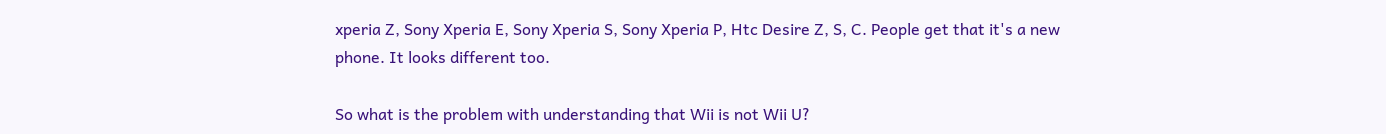xperia Z, Sony Xperia E, Sony Xperia S, Sony Xperia P, Htc Desire Z, S, C. People get that it's a new phone. It looks different too.

So what is the problem with understanding that Wii is not Wii U?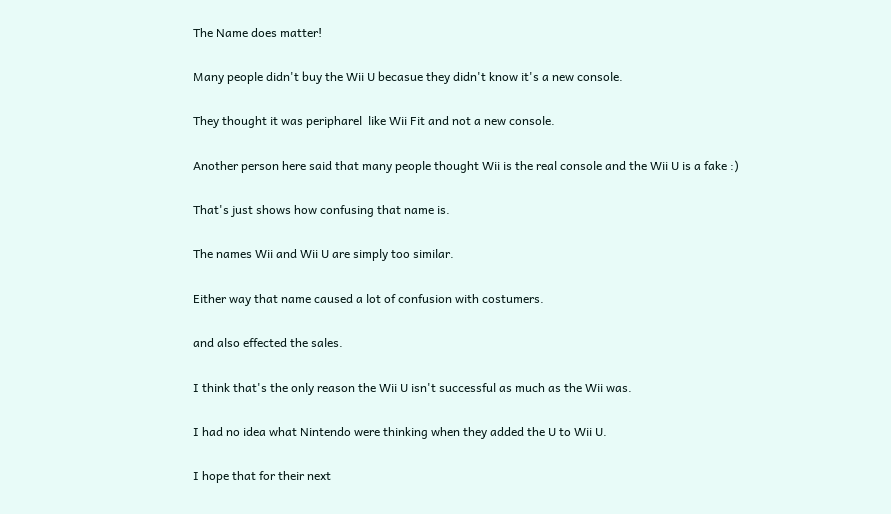The Name does matter!

Many people didn't buy the Wii U becasue they didn't know it's a new console.

They thought it was peripharel  like Wii Fit and not a new console.

Another person here said that many people thought Wii is the real console and the Wii U is a fake :)

That's just shows how confusing that name is.

The names Wii and Wii U are simply too similar.

Either way that name caused a lot of confusion with costumers.

and also effected the sales.

I think that's the only reason the Wii U isn't successful as much as the Wii was.

I had no idea what Nintendo were thinking when they added the U to Wii U.

I hope that for their next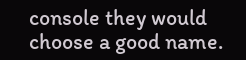console they would choose a good name.